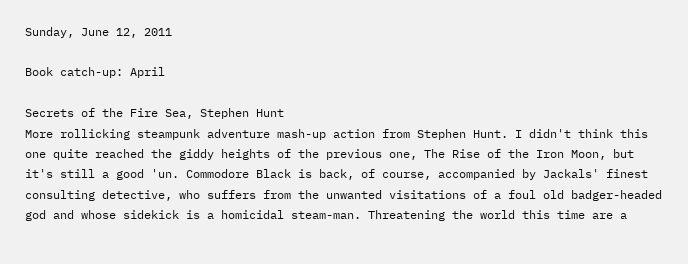Sunday, June 12, 2011

Book catch-up: April

Secrets of the Fire Sea, Stephen Hunt
More rollicking steampunk adventure mash-up action from Stephen Hunt. I didn't think this one quite reached the giddy heights of the previous one, The Rise of the Iron Moon, but it's still a good 'un. Commodore Black is back, of course, accompanied by Jackals' finest consulting detective, who suffers from the unwanted visitations of a foul old badger-headed god and whose sidekick is a homicidal steam-man. Threatening the world this time are a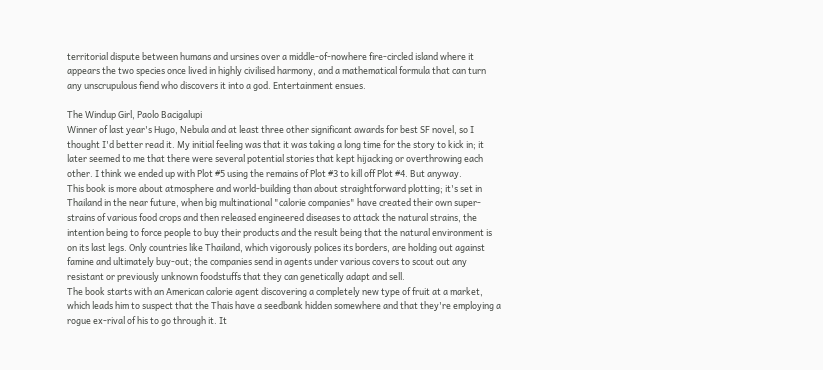territorial dispute between humans and ursines over a middle-of-nowhere fire-circled island where it appears the two species once lived in highly civilised harmony, and a mathematical formula that can turn any unscrupulous fiend who discovers it into a god. Entertainment ensues.

The Windup Girl, Paolo Bacigalupi
Winner of last year's Hugo, Nebula and at least three other significant awards for best SF novel, so I thought I'd better read it. My initial feeling was that it was taking a long time for the story to kick in; it later seemed to me that there were several potential stories that kept hijacking or overthrowing each other. I think we ended up with Plot #5 using the remains of Plot #3 to kill off Plot #4. But anyway.
This book is more about atmosphere and world-building than about straightforward plotting; it's set in Thailand in the near future, when big multinational "calorie companies" have created their own super-strains of various food crops and then released engineered diseases to attack the natural strains, the intention being to force people to buy their products and the result being that the natural environment is on its last legs. Only countries like Thailand, which vigorously polices its borders, are holding out against famine and ultimately buy-out; the companies send in agents under various covers to scout out any resistant or previously unknown foodstuffs that they can genetically adapt and sell.
The book starts with an American calorie agent discovering a completely new type of fruit at a market, which leads him to suspect that the Thais have a seedbank hidden somewhere and that they're employing a rogue ex-rival of his to go through it. It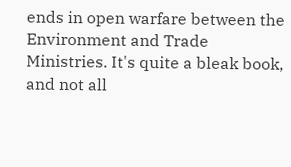ends in open warfare between the Environment and Trade Ministries. It's quite a bleak book, and not all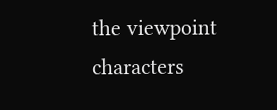the viewpoint characters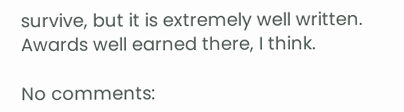survive, but it is extremely well written. Awards well earned there, I think.

No comments: